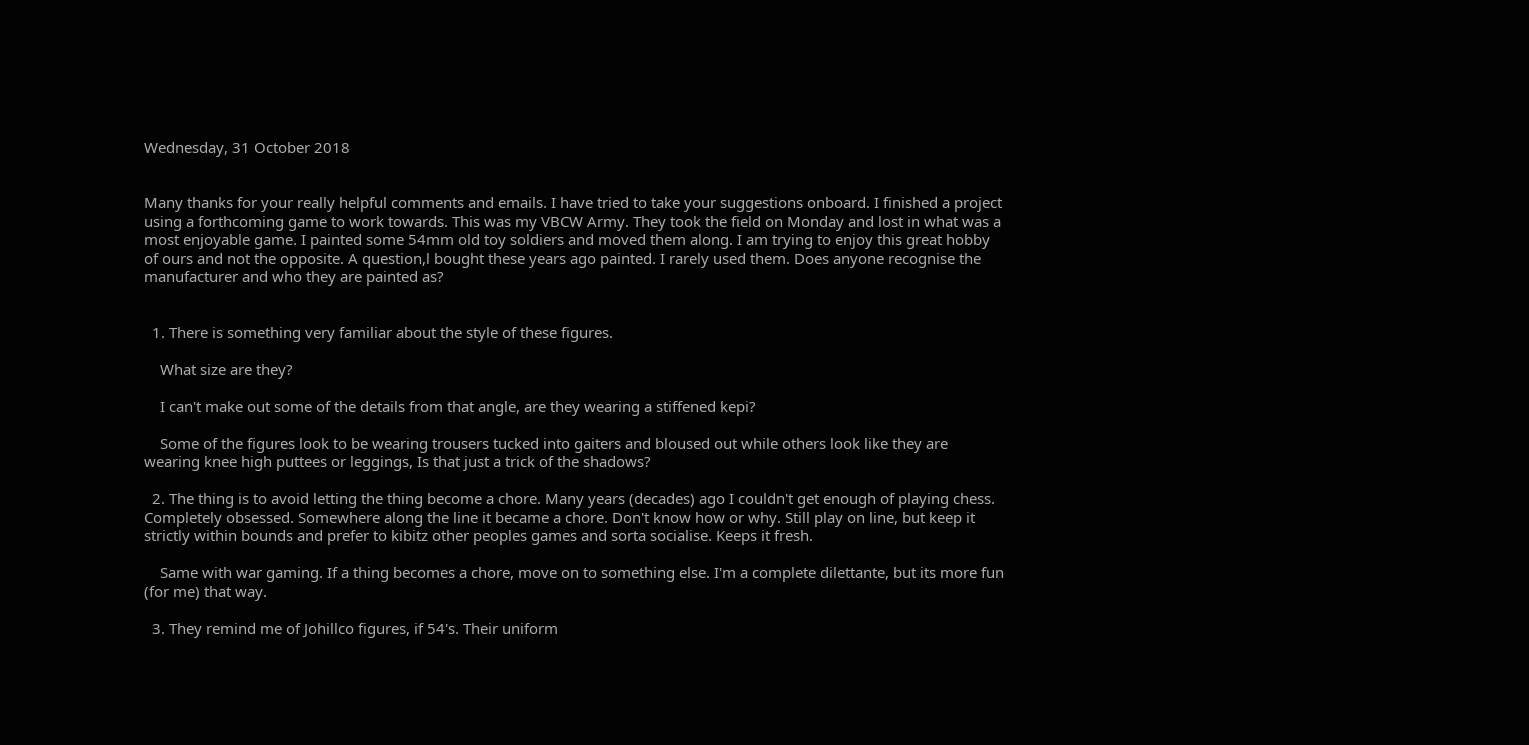Wednesday, 31 October 2018


Many thanks for your really helpful comments and emails. I have tried to take your suggestions onboard. I finished a project using a forthcoming game to work towards. This was my VBCW Army. They took the field on Monday and lost in what was a most enjoyable game. I painted some 54mm old toy soldiers and moved them along. I am trying to enjoy this great hobby of ours and not the opposite. A question,l bought these years ago painted. I rarely used them. Does anyone recognise the manufacturer and who they are painted as?


  1. There is something very familiar about the style of these figures.

    What size are they?

    I can't make out some of the details from that angle, are they wearing a stiffened kepi?

    Some of the figures look to be wearing trousers tucked into gaiters and bloused out while others look like they are wearing knee high puttees or leggings, Is that just a trick of the shadows?

  2. The thing is to avoid letting the thing become a chore. Many years (decades) ago I couldn't get enough of playing chess. Completely obsessed. Somewhere along the line it became a chore. Don't know how or why. Still play on line, but keep it strictly within bounds and prefer to kibitz other peoples games and sorta socialise. Keeps it fresh.

    Same with war gaming. If a thing becomes a chore, move on to something else. I'm a complete dilettante, but its more fun (for me) that way.

  3. They remind me of Johillco figures, if 54's. Their uniform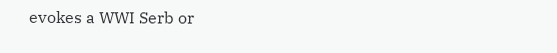evokes a WWI Serb or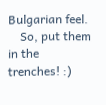Bulgarian feel.
    So, put them in the trenches! :)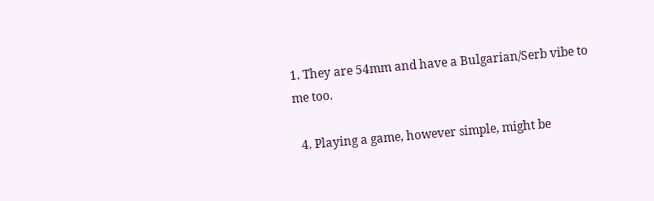1. They are 54mm and have a Bulgarian/Serb vibe to me too.

  4. Playing a game, however simple, might be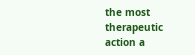the most therapeutic action a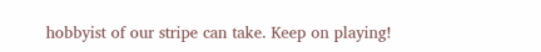hobbyist of our stripe can take. Keep on playing!